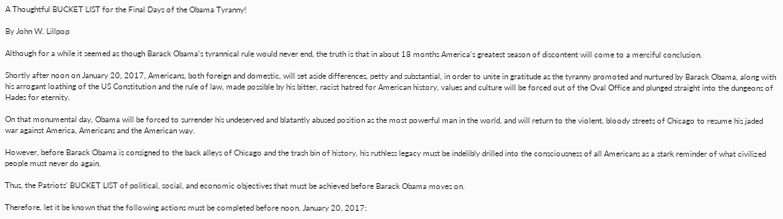A Thoughtful BUCKET LIST for the Final Days of the Obama Tyranny!

By John W. Lillpop

Although for a while it seemed as though Barack Obama’s tyrannical rule would never end, the truth is that in about 18 months America’s greatest season of discontent will come to a merciful conclusion.

Shortly after noon on January 20, 2017, Americans, both foreign and domestic, will set aside differences, petty and substantial, in order to unite in gratitude as the tyranny promoted and nurtured by Barack Obama, along with his arrogant loathing of the US Constitution and the rule of law, made possible by his bitter, racist hatred for American history, values and culture will be forced out of the Oval Office and plunged straight into the dungeons of Hades for eternity.

On that monumental day, Obama will be forced to surrender his undeserved and blatantly abused position as the most powerful man in the world, and will return to the violent, bloody streets of Chicago to resume his jaded war against America, Americans and the American way.

However, before Barack Obama is consigned to the back alleys of Chicago and the trash bin of history, his ruthless legacy must be indelibly drilled into the consciousness of all Americans as a stark reminder of what civilized people must never do again.

Thus, the Patriots’ BUCKET LIST of political, social, and economic objectives that must be achieved before Barack Obama moves on.

Therefore, let it be known that the following actions must be completed before noon, January 20, 2017: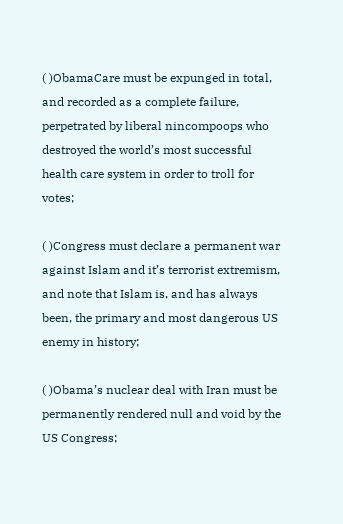( )ObamaCare must be expunged in total, and recorded as a complete failure, perpetrated by liberal nincompoops who destroyed the world’s most successful health care system in order to troll for votes;

( )Congress must declare a permanent war against Islam and it’s terrorist extremism, and note that Islam is, and has always been, the primary and most dangerous US enemy in history;

( )Obama’s nuclear deal with Iran must be permanently rendered null and void by the US Congress;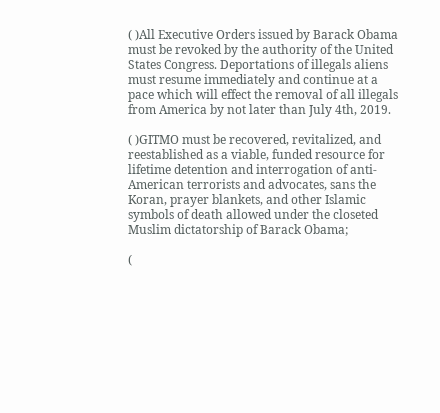( )All Executive Orders issued by Barack Obama must be revoked by the authority of the United States Congress. Deportations of illegals aliens must resume immediately and continue at a pace which will effect the removal of all illegals from America by not later than July 4th, 2019.

( )GITMO must be recovered, revitalized, and reestablished as a viable, funded resource for lifetime detention and interrogation of anti-American terrorists and advocates, sans the Koran, prayer blankets, and other Islamic symbols of death allowed under the closeted Muslim dictatorship of Barack Obama;

(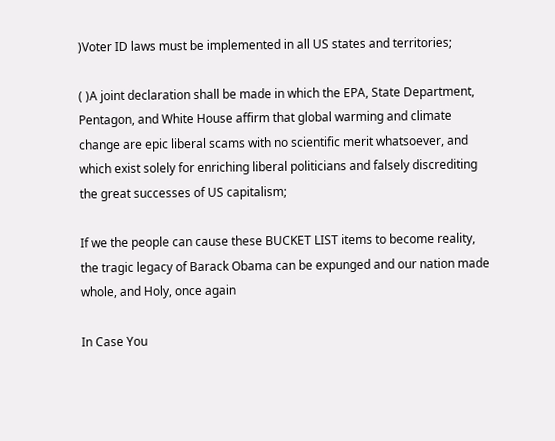)Voter ID laws must be implemented in all US states and territories;

( )A joint declaration shall be made in which the EPA, State Department, Pentagon, and White House affirm that global warming and climate change are epic liberal scams with no scientific merit whatsoever, and which exist solely for enriching liberal politicians and falsely discrediting the great successes of US capitalism;

If we the people can cause these BUCKET LIST items to become reality, the tragic legacy of Barack Obama can be expunged and our nation made whole, and Holy, once again

In Case You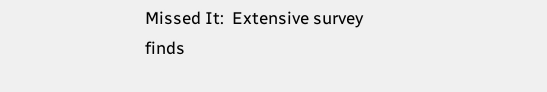Missed It:  Extensive survey finds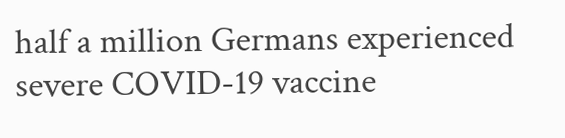half a million Germans experienced severe COVID-19 vaccine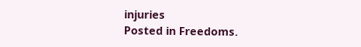injuries
Posted in Freedoms.